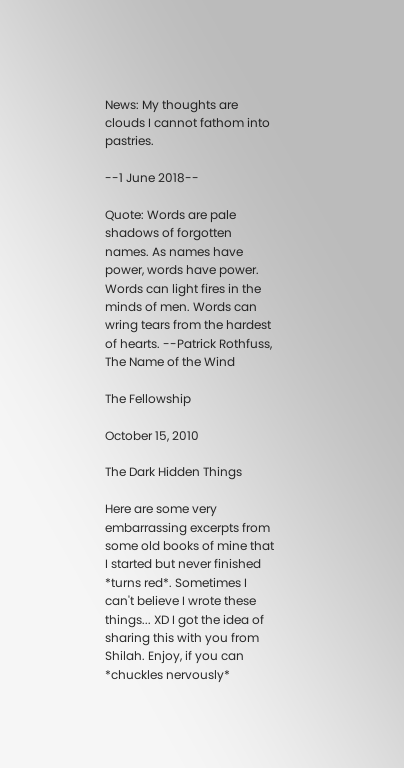News: My thoughts are clouds I cannot fathom into pastries.

--1 June 2018--

Quote: Words are pale shadows of forgotten names. As names have power, words have power. Words can light fires in the minds of men. Words can wring tears from the hardest of hearts. --Patrick Rothfuss, The Name of the Wind

The Fellowship

October 15, 2010

The Dark Hidden Things

Here are some very embarrassing excerpts from some old books of mine that I started but never finished *turns red*. Sometimes I can't believe I wrote these things... XD I got the idea of sharing this with you from Shilah. Enjoy, if you can *chuckles nervously*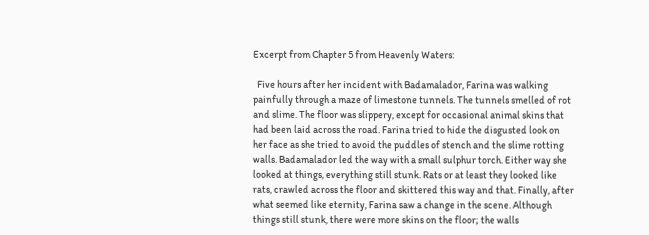Excerpt from Chapter 5 from Heavenly Waters:

  Five hours after her incident with Badamalador, Farina was walking painfully through a maze of limestone tunnels. The tunnels smelled of rot and slime. The floor was slippery, except for occasional animal skins that had been laid across the road. Farina tried to hide the disgusted look on her face as she tried to avoid the puddles of stench and the slime rotting walls. Badamalador led the way with a small sulphur torch. Either way she looked at things, everything still stunk. Rats or at least they looked like rats, crawled across the floor and skittered this way and that. Finally, after what seemed like eternity, Farina saw a change in the scene. Although things still stunk, there were more skins on the floor; the walls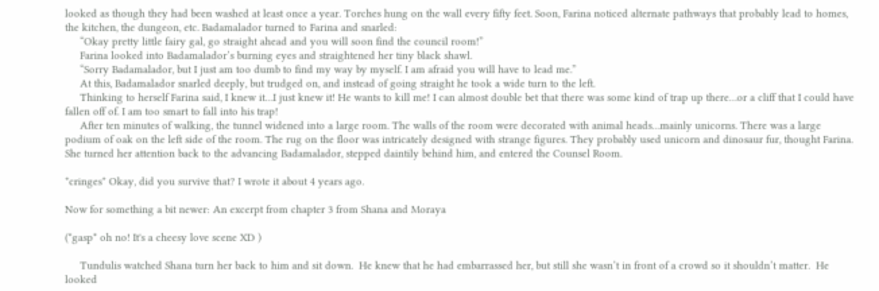looked as though they had been washed at least once a year. Torches hung on the wall every fifty feet. Soon, Farina noticed alternate pathways that probably lead to homes, the kitchen, the dungeon, etc. Badamalador turned to Farina and snarled:
     “Okay pretty little fairy gal, go straight ahead and you will soon find the council room!”
     Farina looked into Badamalador’s burning eyes and straightened her tiny black shawl.
     “Sorry Badamalador, but I just am too dumb to find my way by myself. I am afraid you will have to lead me.”
     At this, Badamalador snarled deeply, but trudged on, and instead of going straight he took a wide turn to the left.
     Thinking to herself Farina said, I knew it…I just knew it! He wants to kill me! I can almost double bet that there was some kind of trap up there…or a cliff that I could have fallen off of. I am too smart to fall into his trap!
     After ten minutes of walking, the tunnel widened into a large room. The walls of the room were decorated with animal heads…mainly unicorns. There was a large podium of oak on the left side of the room. The rug on the floor was intricately designed with strange figures. They probably used unicorn and dinosaur fur, thought Farina. She turned her attention back to the advancing Badamalador, stepped daintily behind him, and entered the Counsel Room.

*cringes* Okay, did you survive that? I wrote it about 4 years ago.

Now for something a bit newer: An excerpt from chapter 3 from Shana and Moraya

(*gasp* oh no! It's a cheesy love scene XD )

     Tundulis watched Shana turn her back to him and sit down.  He knew that he had embarrassed her, but still she wasn’t in front of a crowd so it shouldn’t matter.  He looked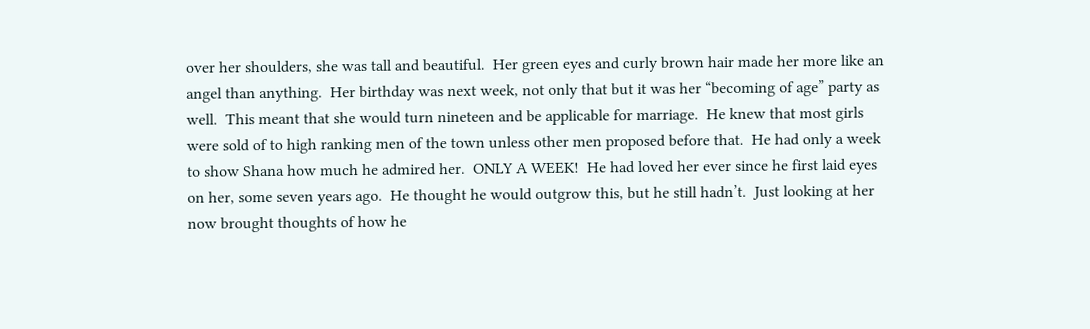over her shoulders, she was tall and beautiful.  Her green eyes and curly brown hair made her more like an angel than anything.  Her birthday was next week, not only that but it was her “becoming of age” party as well.  This meant that she would turn nineteen and be applicable for marriage.  He knew that most girls were sold of to high ranking men of the town unless other men proposed before that.  He had only a week to show Shana how much he admired her.  ONLY A WEEK!  He had loved her ever since he first laid eyes on her, some seven years ago.  He thought he would outgrow this, but he still hadn’t.  Just looking at her now brought thoughts of how he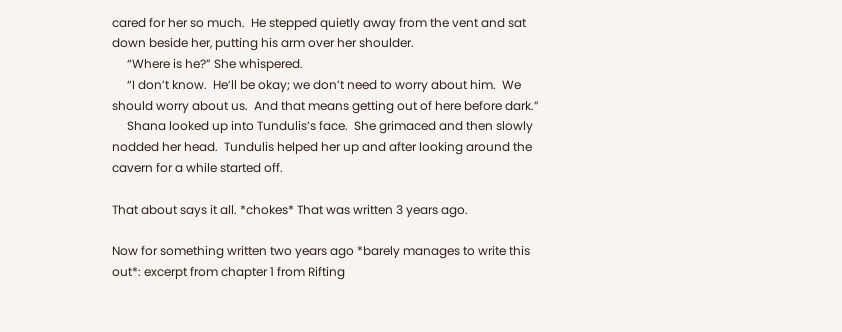cared for her so much.  He stepped quietly away from the vent and sat down beside her, putting his arm over her shoulder.
     “Where is he?” She whispered.
     “I don’t know.  He’ll be okay; we don’t need to worry about him.  We should worry about us.  And that means getting out of here before dark.”
     Shana looked up into Tundulis’s face.  She grimaced and then slowly nodded her head.  Tundulis helped her up and after looking around the cavern for a while started off.

That about says it all. *chokes* That was written 3 years ago.

Now for something written two years ago *barely manages to write this out*: excerpt from chapter 1 from Rifting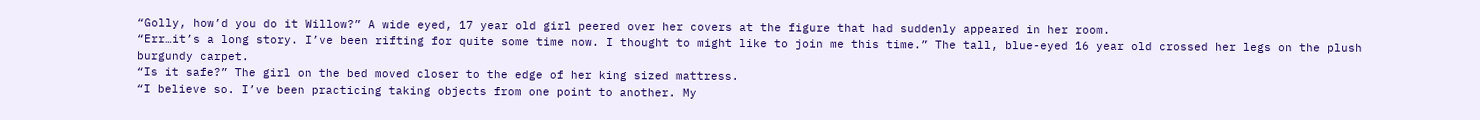“Golly, how’d you do it Willow?” A wide eyed, 17 year old girl peered over her covers at the figure that had suddenly appeared in her room.
“Err…it’s a long story. I’ve been rifting for quite some time now. I thought to might like to join me this time.” The tall, blue-eyed 16 year old crossed her legs on the plush burgundy carpet.
“Is it safe?” The girl on the bed moved closer to the edge of her king sized mattress.
“I believe so. I’ve been practicing taking objects from one point to another. My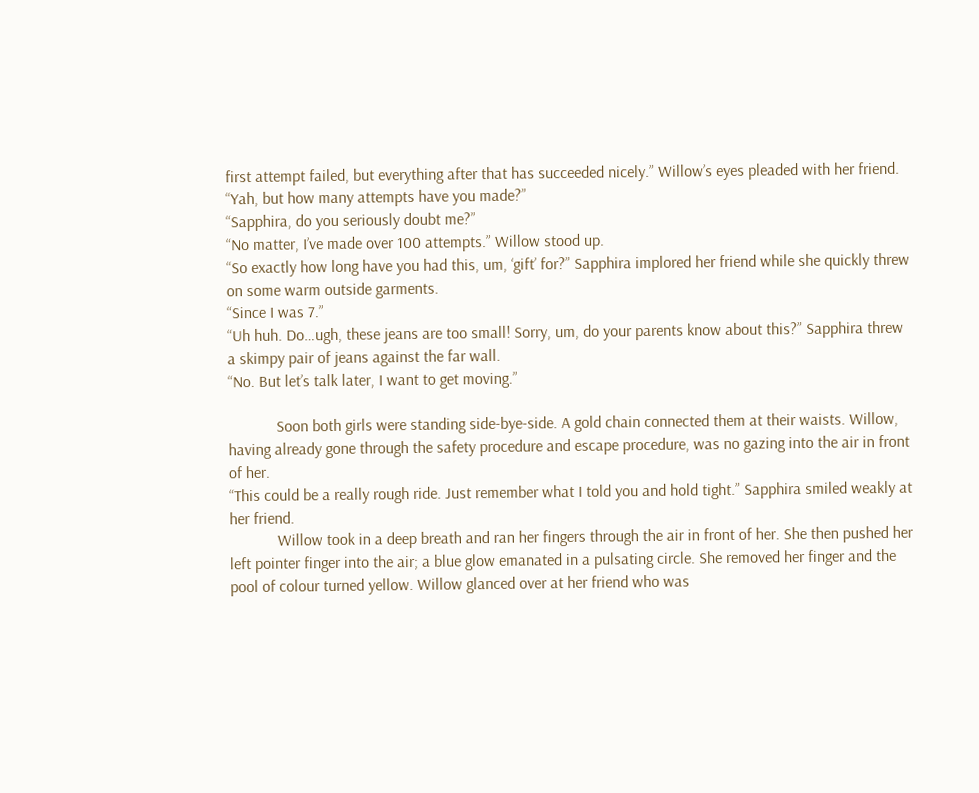first attempt failed, but everything after that has succeeded nicely.” Willow’s eyes pleaded with her friend.
“Yah, but how many attempts have you made?”
“Sapphira, do you seriously doubt me?”
“No matter, I’ve made over 100 attempts.” Willow stood up.
“So exactly how long have you had this, um, ‘gift’ for?” Sapphira implored her friend while she quickly threw on some warm outside garments.
“Since I was 7.”
“Uh huh. Do…ugh, these jeans are too small! Sorry, um, do your parents know about this?” Sapphira threw a skimpy pair of jeans against the far wall.
“No. But let’s talk later, I want to get moving.”

            Soon both girls were standing side-bye-side. A gold chain connected them at their waists. Willow, having already gone through the safety procedure and escape procedure, was no gazing into the air in front of her.
“This could be a really rough ride. Just remember what I told you and hold tight.” Sapphira smiled weakly at her friend.
            Willow took in a deep breath and ran her fingers through the air in front of her. She then pushed her left pointer finger into the air; a blue glow emanated in a pulsating circle. She removed her finger and the pool of colour turned yellow. Willow glanced over at her friend who was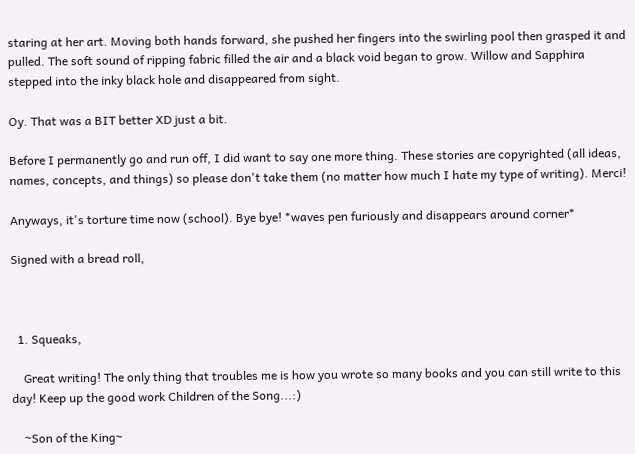staring at her art. Moving both hands forward, she pushed her fingers into the swirling pool then grasped it and pulled. The soft sound of ripping fabric filled the air and a black void began to grow. Willow and Sapphira stepped into the inky black hole and disappeared from sight.

Oy. That was a BIT better XD just a bit.

Before I permanently go and run off, I did want to say one more thing. These stories are copyrighted (all ideas, names, concepts, and things) so please don't take them (no matter how much I hate my type of writing). Merci!

Anyways, it's torture time now (school). Bye bye! *waves pen furiously and disappears around corner*

Signed with a bread roll,



  1. Squeaks,

    Great writing! The only thing that troubles me is how you wrote so many books and you can still write to this day! Keep up the good work Children of the Song...:)

    ~Son of the King~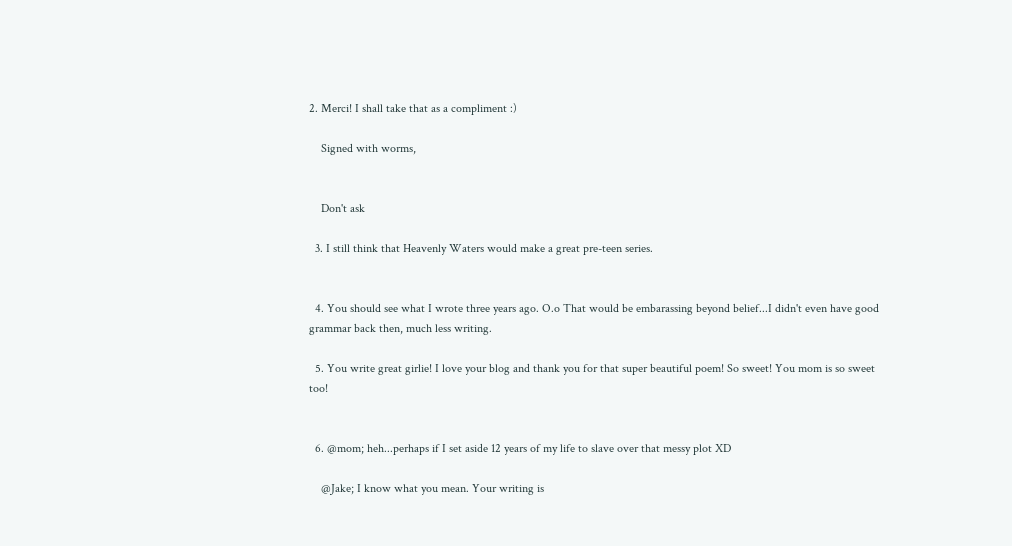2. Merci! I shall take that as a compliment :)

    Signed with worms,


    Don't ask

  3. I still think that Heavenly Waters would make a great pre-teen series.


  4. You should see what I wrote three years ago. O.o That would be embarassing beyond belief...I didn't even have good grammar back then, much less writing.

  5. You write great girlie! I love your blog and thank you for that super beautiful poem! So sweet! You mom is so sweet too!


  6. @mom; heh...perhaps if I set aside 12 years of my life to slave over that messy plot XD

    @Jake; I know what you mean. Your writing is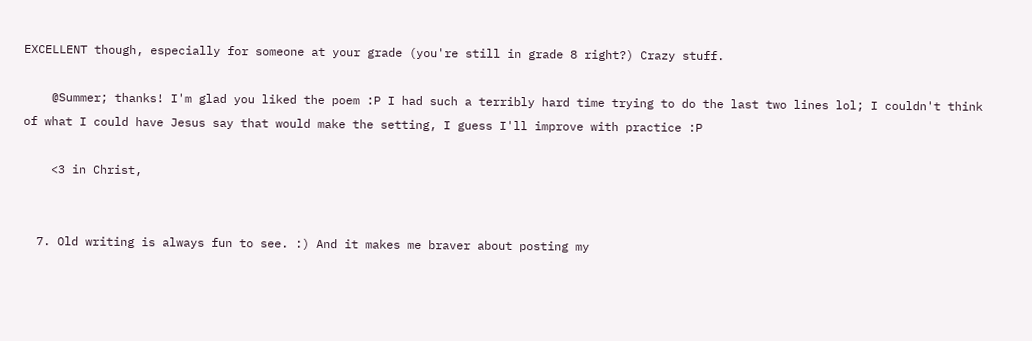EXCELLENT though, especially for someone at your grade (you're still in grade 8 right?) Crazy stuff.

    @Summer; thanks! I'm glad you liked the poem :P I had such a terribly hard time trying to do the last two lines lol; I couldn't think of what I could have Jesus say that would make the setting, I guess I'll improve with practice :P

    <3 in Christ,


  7. Old writing is always fun to see. :) And it makes me braver about posting my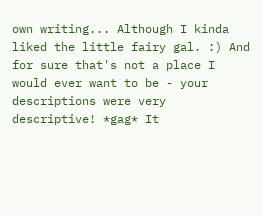own writing... Although I kinda liked the little fairy gal. :) And for sure that's not a place I would ever want to be - your descriptions were very descriptive! *gag* It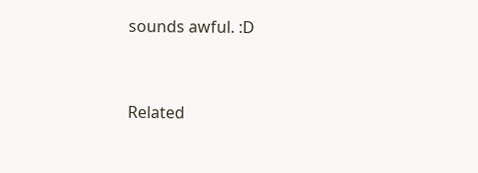sounds awful. :D


Related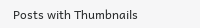Posts with Thumbnails